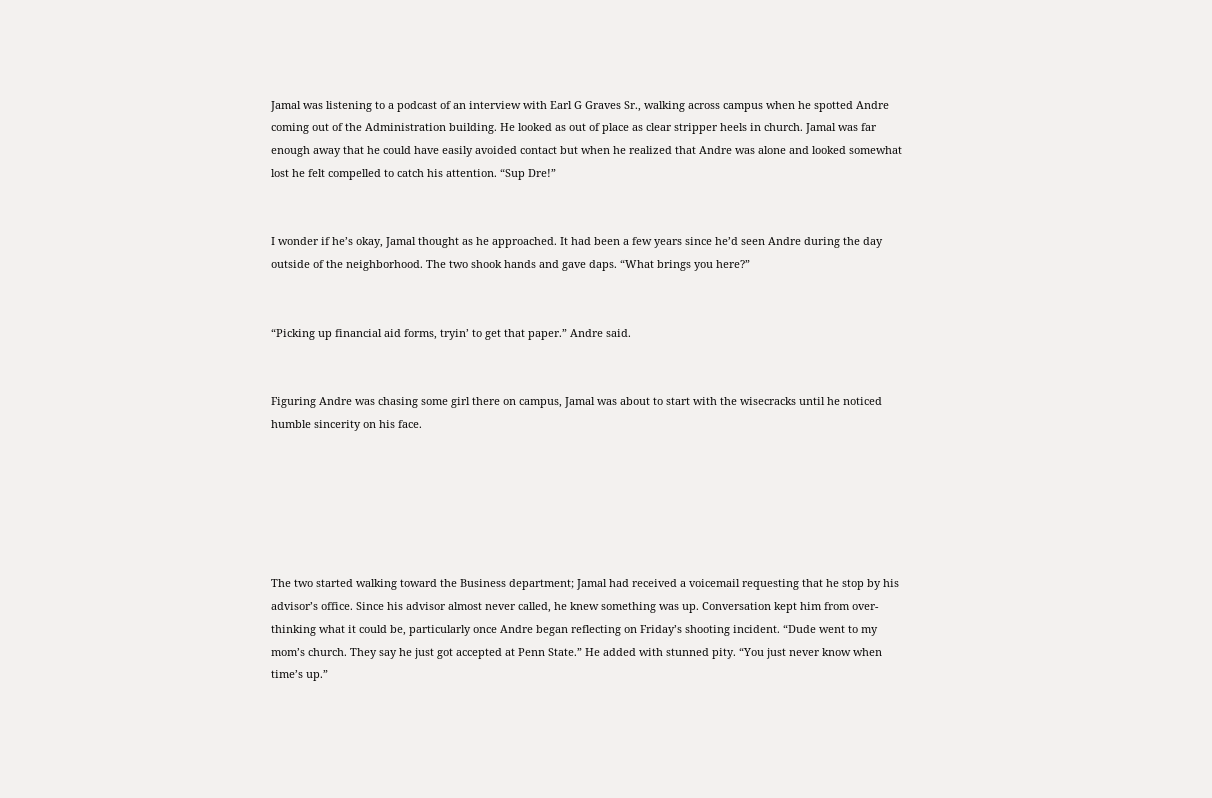Jamal was listening to a podcast of an interview with Earl G Graves Sr., walking across campus when he spotted Andre coming out of the Administration building. He looked as out of place as clear stripper heels in church. Jamal was far enough away that he could have easily avoided contact but when he realized that Andre was alone and looked somewhat lost he felt compelled to catch his attention. “Sup Dre!”


I wonder if he’s okay, Jamal thought as he approached. It had been a few years since he’d seen Andre during the day outside of the neighborhood. The two shook hands and gave daps. “What brings you here?”


“Picking up financial aid forms, tryin’ to get that paper.” Andre said.


Figuring Andre was chasing some girl there on campus, Jamal was about to start with the wisecracks until he noticed humble sincerity on his face.






The two started walking toward the Business department; Jamal had received a voicemail requesting that he stop by his advisor’s office. Since his advisor almost never called, he knew something was up. Conversation kept him from over-thinking what it could be, particularly once Andre began reflecting on Friday’s shooting incident. “Dude went to my mom’s church. They say he just got accepted at Penn State.” He added with stunned pity. “You just never know when time’s up.”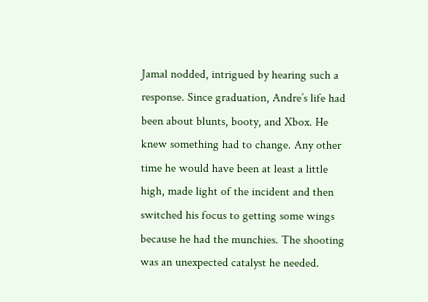Jamal nodded, intrigued by hearing such a response. Since graduation, Andre’s life had been about blunts, booty, and Xbox. He knew something had to change. Any other time he would have been at least a little high, made light of the incident and then switched his focus to getting some wings because he had the munchies. The shooting was an unexpected catalyst he needed.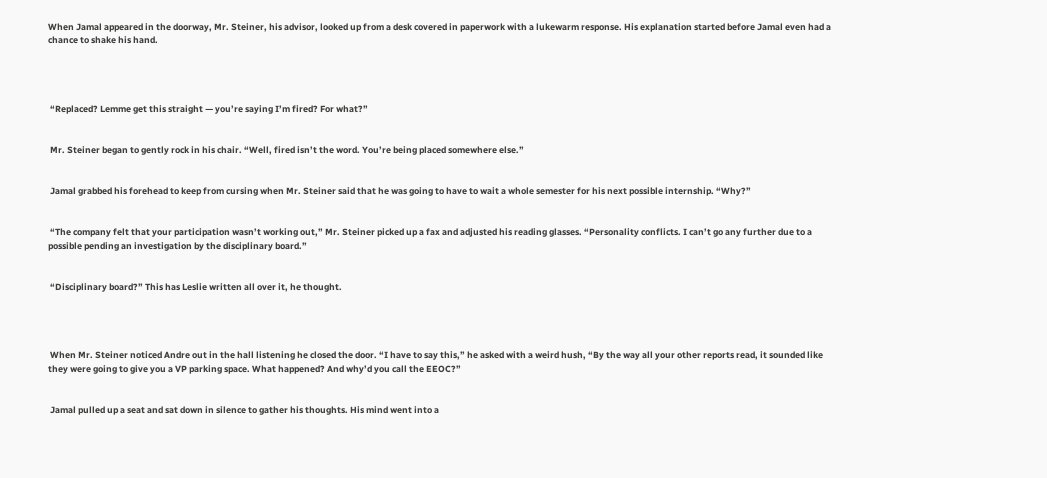When Jamal appeared in the doorway, Mr. Steiner, his advisor, looked up from a desk covered in paperwork with a lukewarm response. His explanation started before Jamal even had a chance to shake his hand.




 “Replaced? Lemme get this straight — you’re saying I’m fired? For what?”


 Mr. Steiner began to gently rock in his chair. “Well, fired isn’t the word. You’re being placed somewhere else.”


 Jamal grabbed his forehead to keep from cursing when Mr. Steiner said that he was going to have to wait a whole semester for his next possible internship. “Why?”


 “The company felt that your participation wasn’t working out,” Mr. Steiner picked up a fax and adjusted his reading glasses. “Personality conflicts. I can’t go any further due to a possible pending an investigation by the disciplinary board.”


 “Disciplinary board?” This has Leslie written all over it, he thought.




 When Mr. Steiner noticed Andre out in the hall listening he closed the door. “I have to say this,” he asked with a weird hush, “By the way all your other reports read, it sounded like they were going to give you a VP parking space. What happened? And why’d you call the EEOC?”


 Jamal pulled up a seat and sat down in silence to gather his thoughts. His mind went into a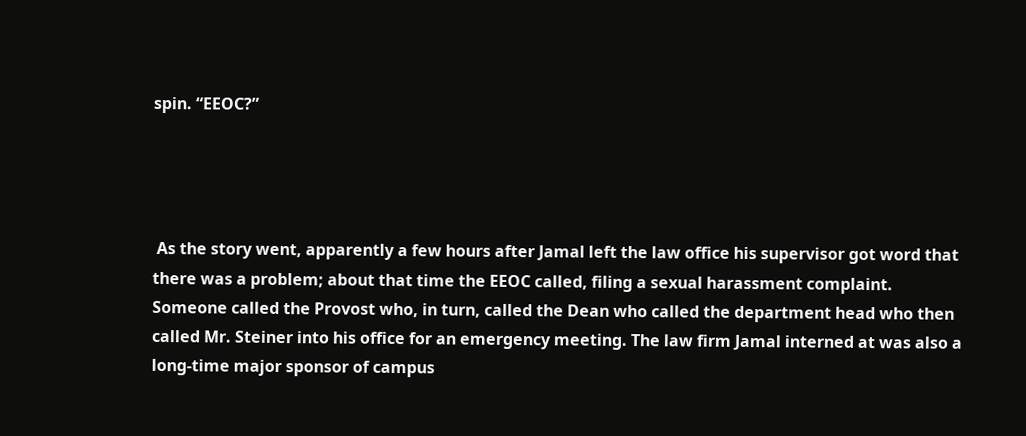spin. “EEOC?”




 As the story went, apparently a few hours after Jamal left the law office his supervisor got word that there was a problem; about that time the EEOC called, filing a sexual harassment complaint. Someone called the Provost who, in turn, called the Dean who called the department head who then called Mr. Steiner into his office for an emergency meeting. The law firm Jamal interned at was also a long-time major sponsor of campus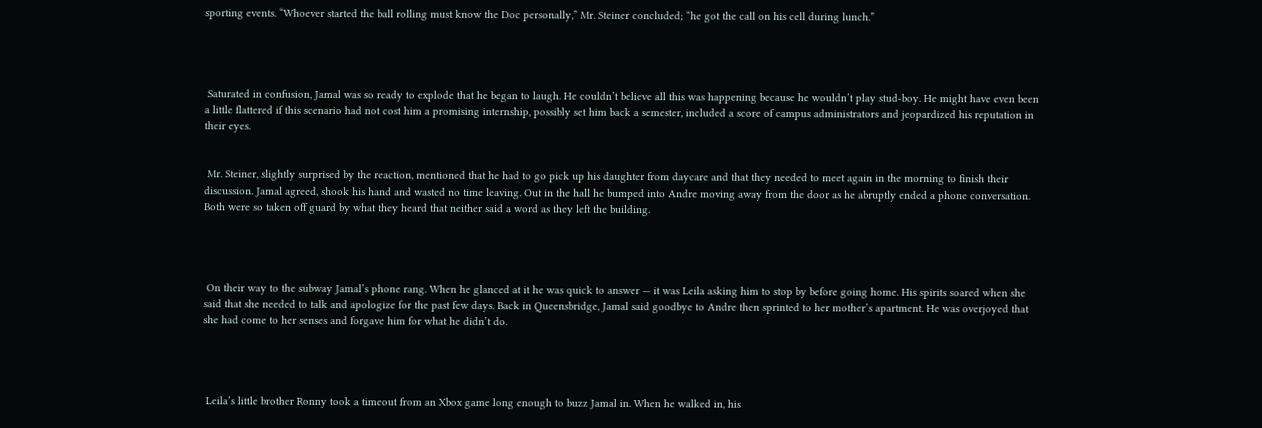sporting events. “Whoever started the ball rolling must know the Doc personally,” Mr. Steiner concluded; “he got the call on his cell during lunch.”




 Saturated in confusion, Jamal was so ready to explode that he began to laugh. He couldn’t believe all this was happening because he wouldn’t play stud-boy. He might have even been a little flattered if this scenario had not cost him a promising internship, possibly set him back a semester, included a score of campus administrators and jeopardized his reputation in their eyes.


 Mr. Steiner, slightly surprised by the reaction, mentioned that he had to go pick up his daughter from daycare and that they needed to meet again in the morning to finish their discussion. Jamal agreed, shook his hand and wasted no time leaving. Out in the hall he bumped into Andre moving away from the door as he abruptly ended a phone conversation. Both were so taken off guard by what they heard that neither said a word as they left the building.




 On their way to the subway Jamal’s phone rang. When he glanced at it he was quick to answer — it was Leila asking him to stop by before going home. His spirits soared when she said that she needed to talk and apologize for the past few days. Back in Queensbridge, Jamal said goodbye to Andre then sprinted to her mother’s apartment. He was overjoyed that she had come to her senses and forgave him for what he didn’t do.




 Leila’s little brother Ronny took a timeout from an Xbox game long enough to buzz Jamal in. When he walked in, his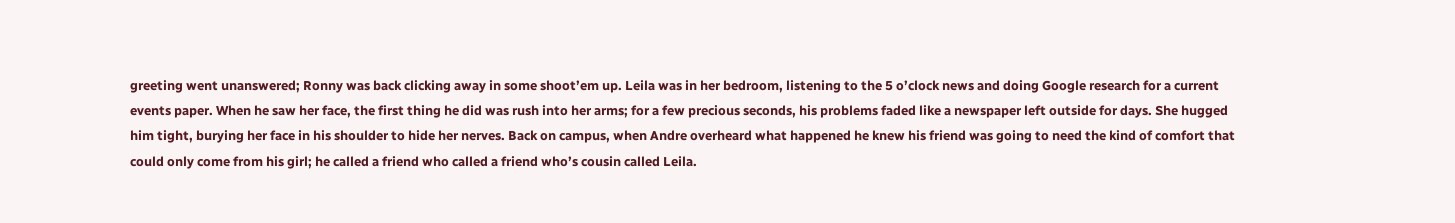greeting went unanswered; Ronny was back clicking away in some shoot’em up. Leila was in her bedroom, listening to the 5 o’clock news and doing Google research for a current events paper. When he saw her face, the first thing he did was rush into her arms; for a few precious seconds, his problems faded like a newspaper left outside for days. She hugged him tight, burying her face in his shoulder to hide her nerves. Back on campus, when Andre overheard what happened he knew his friend was going to need the kind of comfort that could only come from his girl; he called a friend who called a friend who’s cousin called Leila.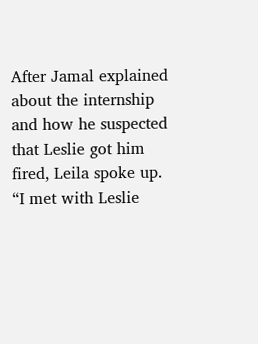After Jamal explained about the internship and how he suspected that Leslie got him fired, Leila spoke up. “I met with Leslie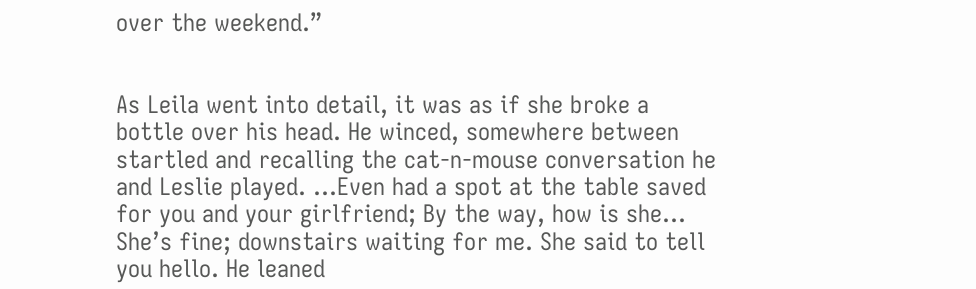over the weekend.”


As Leila went into detail, it was as if she broke a bottle over his head. He winced, somewhere between startled and recalling the cat-n-mouse conversation he and Leslie played. …Even had a spot at the table saved for you and your girlfriend; By the way, how is she… She’s fine; downstairs waiting for me. She said to tell you hello. He leaned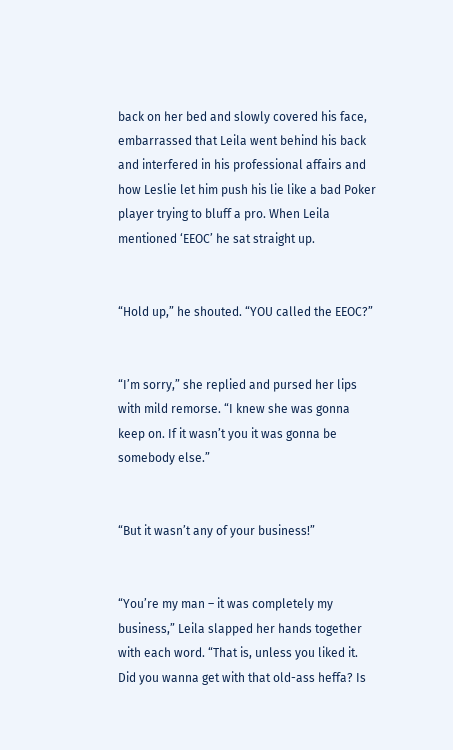back on her bed and slowly covered his face, embarrassed that Leila went behind his back and interfered in his professional affairs and how Leslie let him push his lie like a bad Poker player trying to bluff a pro. When Leila mentioned ‘EEOC’ he sat straight up.


“Hold up,” he shouted. “YOU called the EEOC?”


“I’m sorry,” she replied and pursed her lips with mild remorse. “I knew she was gonna keep on. If it wasn’t you it was gonna be somebody else.”


“But it wasn’t any of your business!”


“You’re my man – it was completely my business,” Leila slapped her hands together with each word. “That is, unless you liked it. Did you wanna get with that old-ass heffa? Is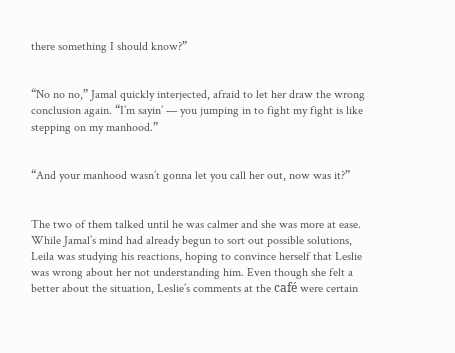there something I should know?”


“No no no,” Jamal quickly interjected, afraid to let her draw the wrong conclusion again. “I’m sayin’ — you jumping in to fight my fight is like stepping on my manhood.”


“And your manhood wasn’t gonna let you call her out, now was it?”


The two of them talked until he was calmer and she was more at ease. While Jamal’s mind had already begun to sort out possible solutions, Leila was studying his reactions, hoping to convince herself that Leslie was wrong about her not understanding him. Even though she felt a better about the situation, Leslie’s comments at the café were certain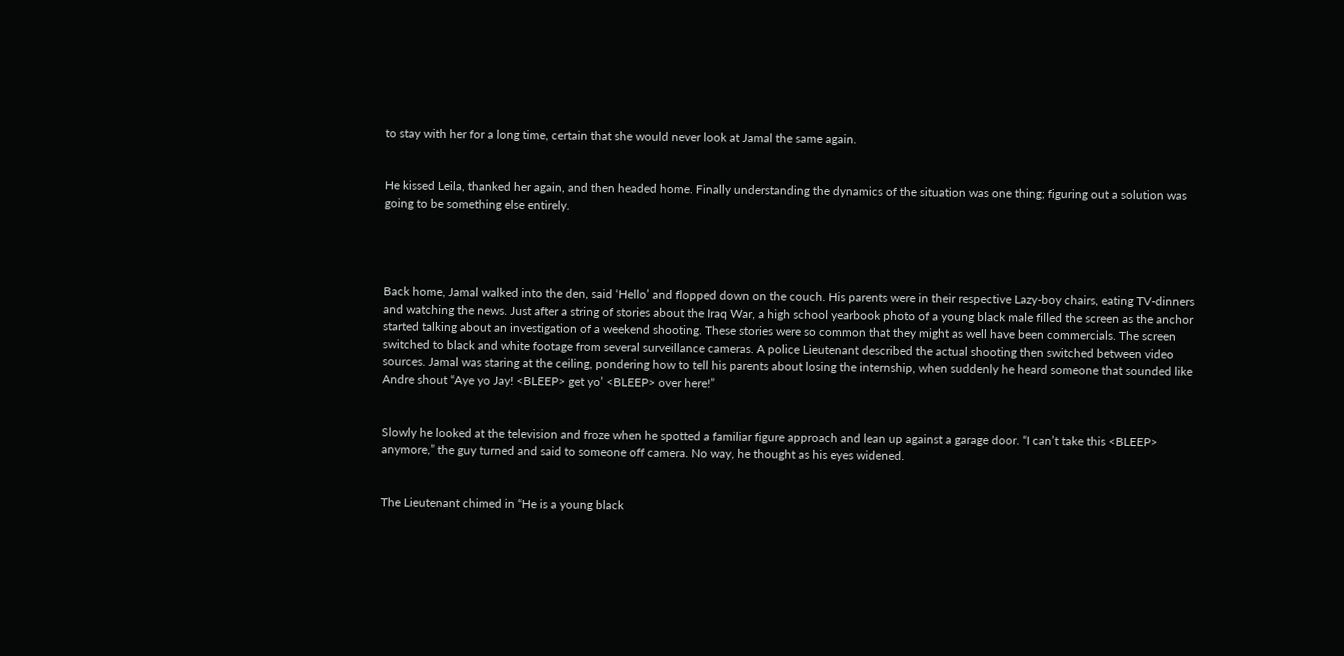to stay with her for a long time, certain that she would never look at Jamal the same again.


He kissed Leila, thanked her again, and then headed home. Finally understanding the dynamics of the situation was one thing; figuring out a solution was going to be something else entirely.




Back home, Jamal walked into the den, said ‘Hello’ and flopped down on the couch. His parents were in their respective Lazy-boy chairs, eating TV-dinners and watching the news. Just after a string of stories about the Iraq War, a high school yearbook photo of a young black male filled the screen as the anchor started talking about an investigation of a weekend shooting. These stories were so common that they might as well have been commercials. The screen switched to black and white footage from several surveillance cameras. A police Lieutenant described the actual shooting then switched between video sources. Jamal was staring at the ceiling, pondering how to tell his parents about losing the internship, when suddenly he heard someone that sounded like Andre shout “Aye yo Jay! <BLEEP> get yo’ <BLEEP> over here!”


Slowly he looked at the television and froze when he spotted a familiar figure approach and lean up against a garage door. “I can’t take this <BLEEP> anymore,” the guy turned and said to someone off camera. No way, he thought as his eyes widened.


The Lieutenant chimed in “He is a young black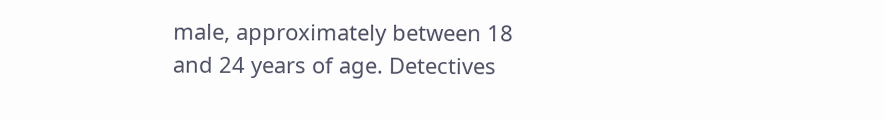male, approximately between 18 and 24 years of age. Detectives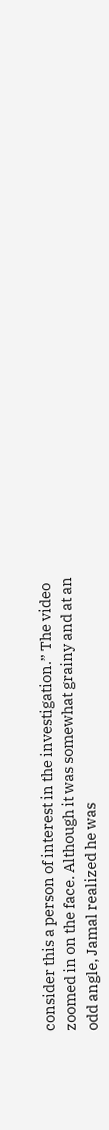consider this a person of interest in the investigation.” The video zoomed in on the face. Although it was somewhat grainy and at an odd angle, Jamal realized he was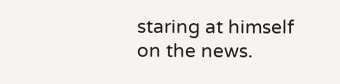staring at himself on the news.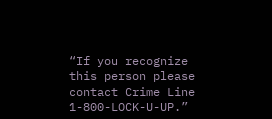“If you recognize this person please contact Crime Line 1-800-LOCK-U-UP.”